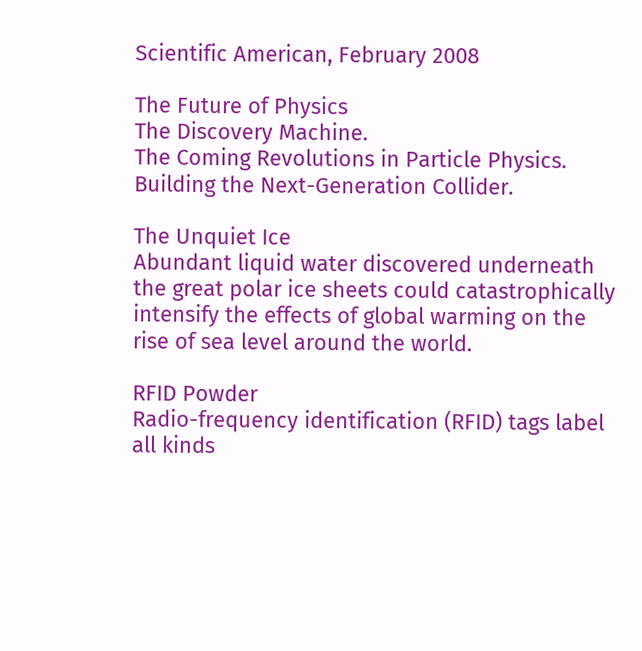Scientific American, February 2008

The Future of Physics
The Discovery Machine.
The Coming Revolutions in Particle Physics.
Building the Next-Generation Collider.

The Unquiet Ice
Abundant liquid water discovered underneath the great polar ice sheets could catastrophically intensify the effects of global warming on the rise of sea level around the world.

RFID Powder
Radio-frequency identification (RFID) tags label all kinds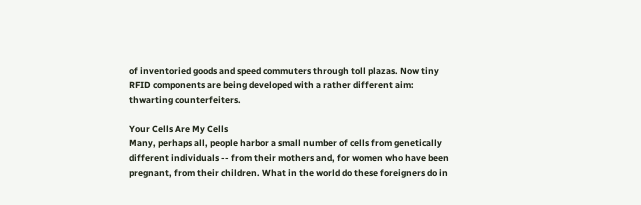of inventoried goods and speed commuters through toll plazas. Now tiny RFID components are being developed with a rather different aim: thwarting counterfeiters.

Your Cells Are My Cells
Many, perhaps all, people harbor a small number of cells from genetically different individuals -- from their mothers and, for women who have been pregnant, from their children. What in the world do these foreigners do in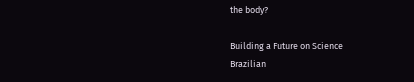the body?

Building a Future on Science
Brazilian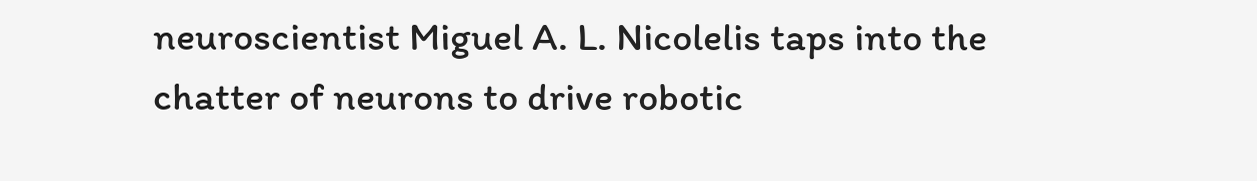neuroscientist Miguel A. L. Nicolelis taps into the chatter of neurons to drive robotic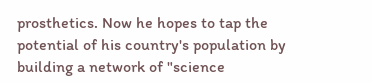prosthetics. Now he hopes to tap the potential of his country's population by building a network of "science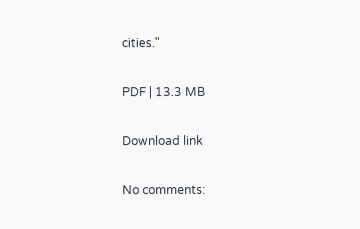cities."

PDF | 13.3 MB

Download link

No comments: